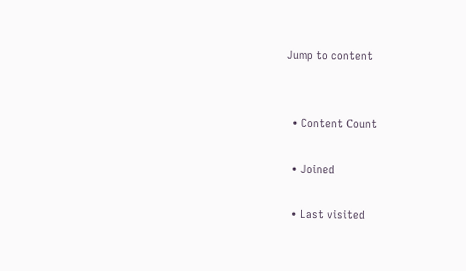Jump to content


  • Content Сount

  • Joined

  • Last visited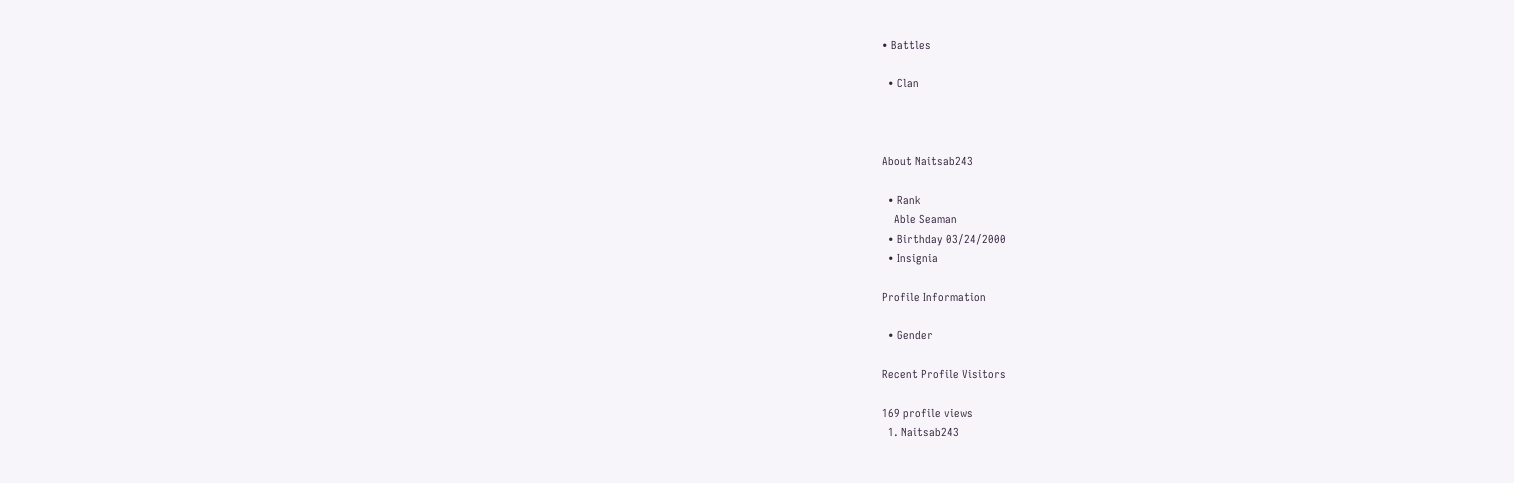• Battles

  • Clan



About Naitsab243

  • Rank
    Able Seaman
  • Birthday 03/24/2000
  • Insignia

Profile Information

  • Gender

Recent Profile Visitors

169 profile views
  1. Naitsab243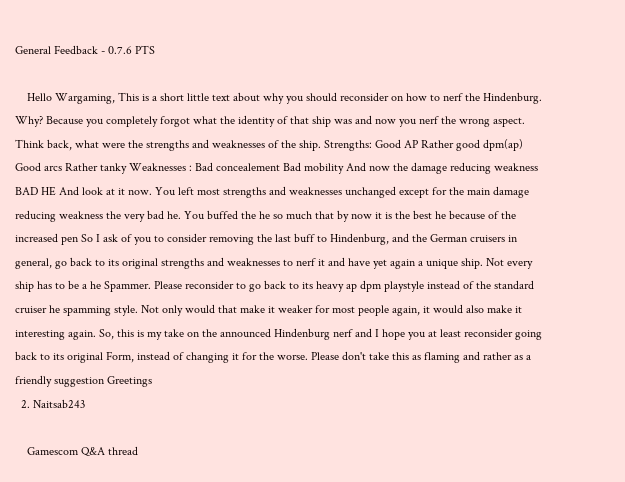General Feedback - 0.7.6 PTS

    Hello Wargaming, This is a short little text about why you should reconsider on how to nerf the Hindenburg. Why? Because you completely forgot what the identity of that ship was and now you nerf the wrong aspect. Think back, what were the strengths and weaknesses of the ship. Strengths: Good AP Rather good dpm(ap) Good arcs Rather tanky Weaknesses : Bad concealement Bad mobility And now the damage reducing weakness BAD HE And look at it now. You left most strengths and weaknesses unchanged except for the main damage reducing weakness the very bad he. You buffed the he so much that by now it is the best he because of the increased pen So I ask of you to consider removing the last buff to Hindenburg, and the German cruisers in general, go back to its original strengths and weaknesses to nerf it and have yet again a unique ship. Not every ship has to be a he Spammer. Please reconsider to go back to its heavy ap dpm playstyle instead of the standard cruiser he spamming style. Not only would that make it weaker for most people again, it would also make it interesting again. So, this is my take on the announced Hindenburg nerf and I hope you at least reconsider going back to its original Form, instead of changing it for the worse. Please don't take this as flaming and rather as a friendly suggestion Greetings
  2. Naitsab243

    Gamescom Q&A thread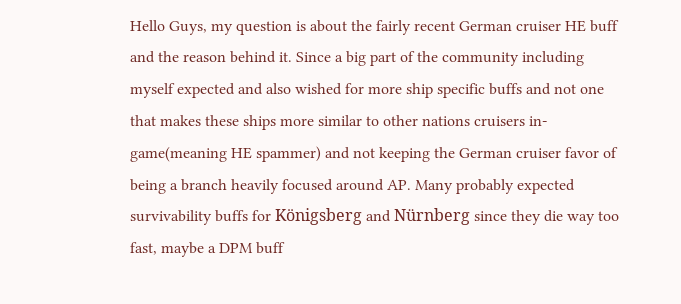Hello Guys, my question is about the fairly recent German cruiser HE buff and the reason behind it. Since a big part of the community including myself expected and also wished for more ship specific buffs and not one that makes these ships more similar to other nations cruisers in-game(meaning HE spammer) and not keeping the German cruiser favor of being a branch heavily focused around AP. Many probably expected survivability buffs for Königsberg and Nürnberg since they die way too fast, maybe a DPM buff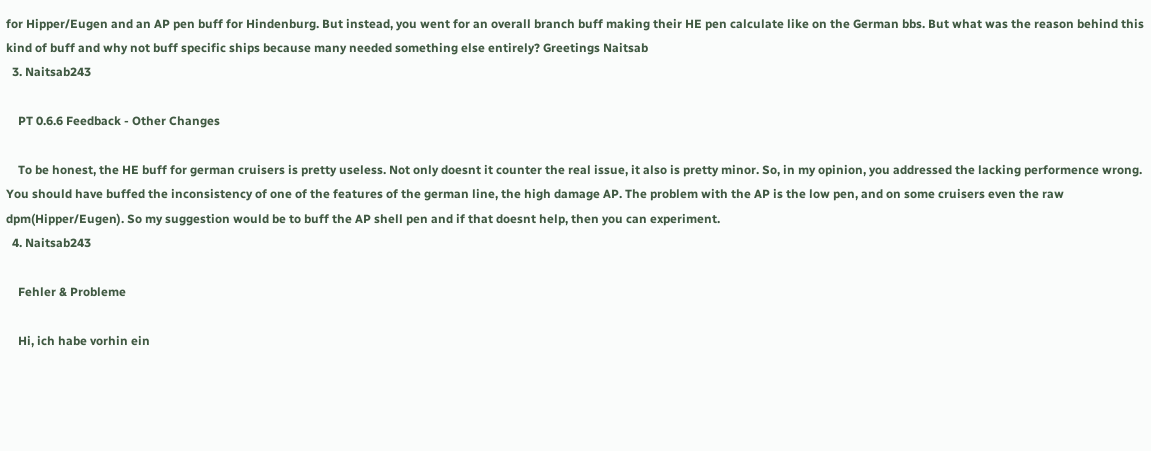for Hipper/Eugen and an AP pen buff for Hindenburg. But instead, you went for an overall branch buff making their HE pen calculate like on the German bbs. But what was the reason behind this kind of buff and why not buff specific ships because many needed something else entirely? Greetings Naitsab
  3. Naitsab243

    PT 0.6.6 Feedback - Other Changes

    To be honest, the HE buff for german cruisers is pretty useless. Not only doesnt it counter the real issue, it also is pretty minor. So, in my opinion, you addressed the lacking performence wrong. You should have buffed the inconsistency of one of the features of the german line, the high damage AP. The problem with the AP is the low pen, and on some cruisers even the raw dpm(Hipper/Eugen). So my suggestion would be to buff the AP shell pen and if that doesnt help, then you can experiment.
  4. Naitsab243

    Fehler & Probleme

    Hi, ich habe vorhin ein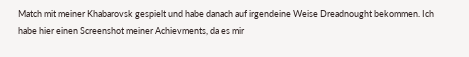Match mit meiner Khabarovsk gespielt und habe danach auf irgendeine Weise Dreadnought bekommen. Ich habe hier einen Screenshot meiner Achievments, da es mir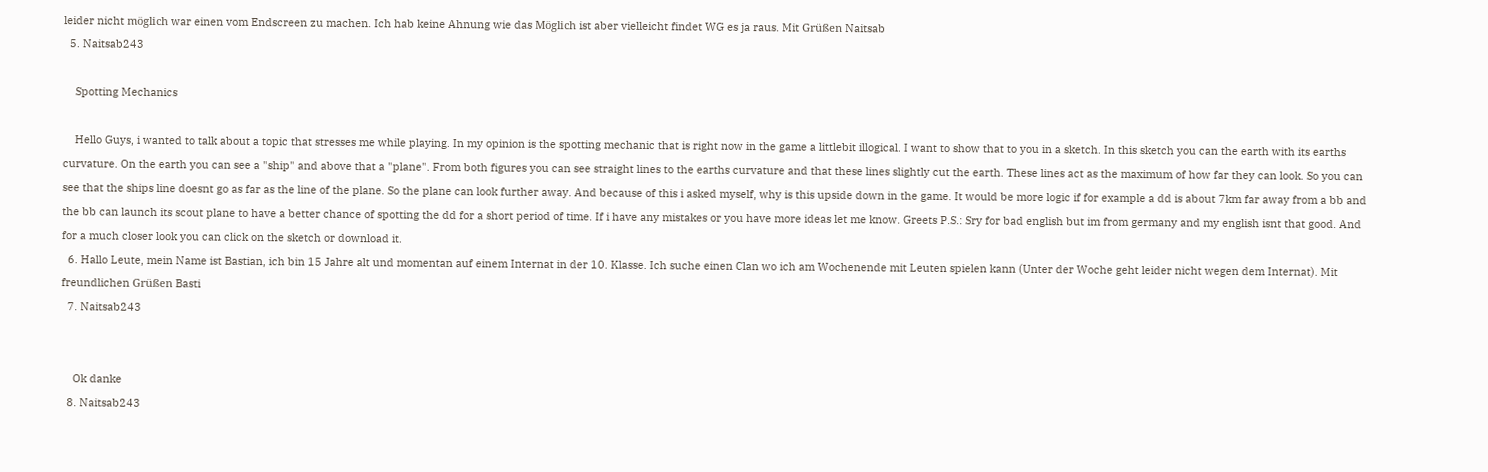leider nicht möglich war einen vom Endscreen zu machen. Ich hab keine Ahnung wie das Möglich ist aber vielleicht findet WG es ja raus. Mit Grüßen Naitsab
  5. Naitsab243

    Spotting Mechanics

    Hello Guys, i wanted to talk about a topic that stresses me while playing. In my opinion is the spotting mechanic that is right now in the game a littlebit illogical. I want to show that to you in a sketch. In this sketch you can the earth with its earths curvature. On the earth you can see a "ship" and above that a "plane". From both figures you can see straight lines to the earths curvature and that these lines slightly cut the earth. These lines act as the maximum of how far they can look. So you can see that the ships line doesnt go as far as the line of the plane. So the plane can look further away. And because of this i asked myself, why is this upside down in the game. It would be more logic if for example a dd is about 7km far away from a bb and the bb can launch its scout plane to have a better chance of spotting the dd for a short period of time. If i have any mistakes or you have more ideas let me know. Greets P.S.: Sry for bad english but im from germany and my english isnt that good. And for a much closer look you can click on the sketch or download it.
  6. Hallo Leute, mein Name ist Bastian, ich bin 15 Jahre alt und momentan auf einem Internat in der 10. Klasse. Ich suche einen Clan wo ich am Wochenende mit Leuten spielen kann (Unter der Woche geht leider nicht wegen dem Internat). Mit freundlichen Grüßen Basti
  7. Naitsab243


    Ok danke
  8. Naitsab243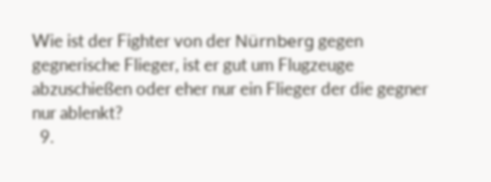Wie ist der Fighter von der Nürnberg gegen gegnerische Flieger, ist er gut um Flugzeuge abzuschießen oder eher nur ein Flieger der die gegner nur ablenkt?
  9.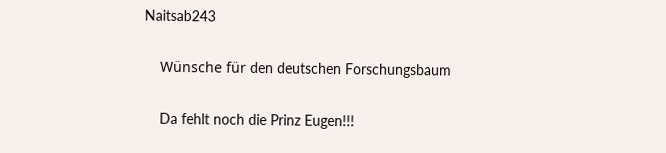Naitsab243

    Wünsche für den deutschen Forschungsbaum

    Da fehlt noch die Prinz Eugen!!!